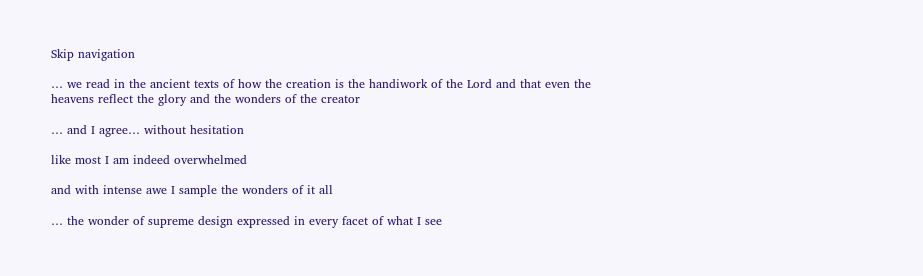Skip navigation

… we read in the ancient texts of how the creation is the handiwork of the Lord and that even the heavens reflect the glory and the wonders of the creator

… and I agree… without hesitation

like most I am indeed overwhelmed

and with intense awe I sample the wonders of it all

… the wonder of supreme design expressed in every facet of what I see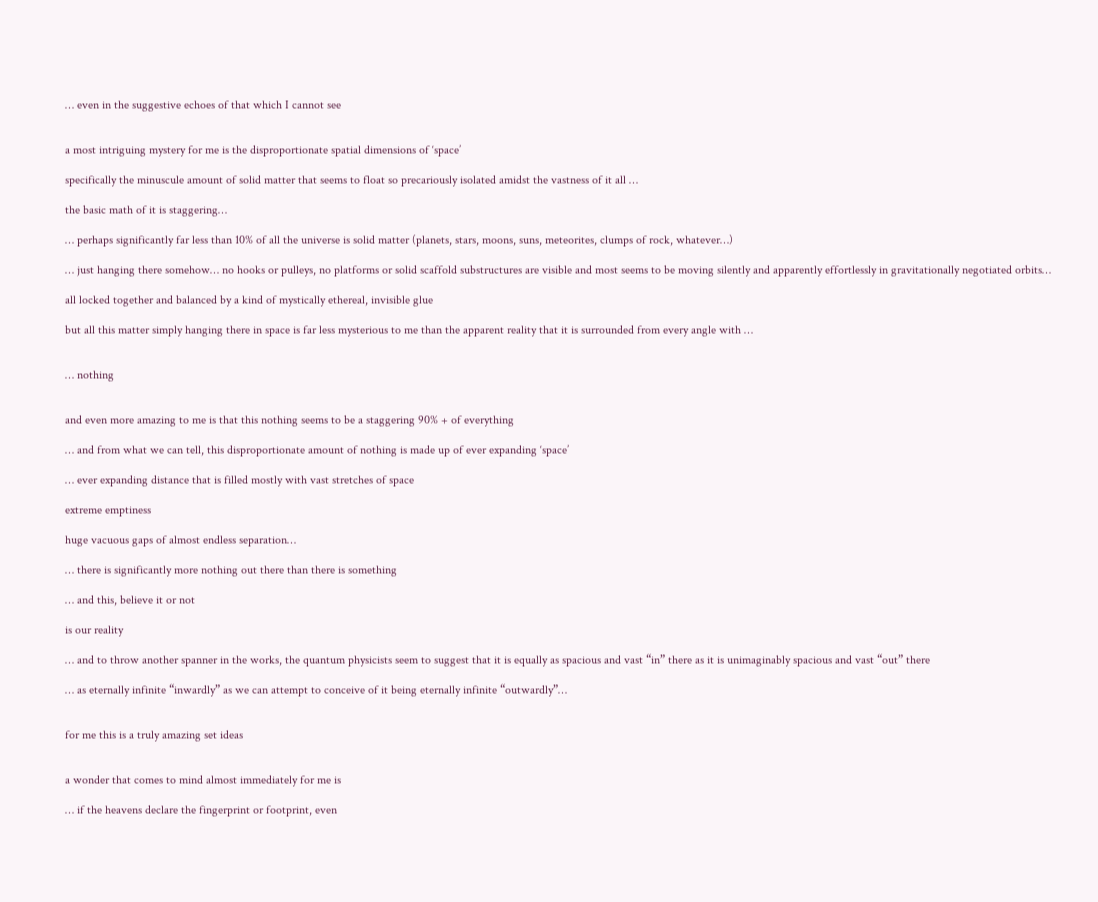… even in the suggestive echoes of that which I cannot see


a most intriguing mystery for me is the disproportionate spatial dimensions of ‘space’

specifically the minuscule amount of solid matter that seems to float so precariously isolated amidst the vastness of it all …

the basic math of it is staggering…

… perhaps significantly far less than 10% of all the universe is solid matter (planets, stars, moons, suns, meteorites, clumps of rock, whatever…)

… just hanging there somehow… no hooks or pulleys, no platforms or solid scaffold substructures are visible and most seems to be moving silently and apparently effortlessly in gravitationally negotiated orbits…

all locked together and balanced by a kind of mystically ethereal, invisible glue

but all this matter simply hanging there in space is far less mysterious to me than the apparent reality that it is surrounded from every angle with …


… nothing


and even more amazing to me is that this nothing seems to be a staggering 90% + of everything

… and from what we can tell, this disproportionate amount of nothing is made up of ever expanding ‘space’

… ever expanding distance that is filled mostly with vast stretches of space

extreme emptiness

huge vacuous gaps of almost endless separation…

… there is significantly more nothing out there than there is something

… and this, believe it or not

is our reality

… and to throw another spanner in the works, the quantum physicists seem to suggest that it is equally as spacious and vast “in” there as it is unimaginably spacious and vast “out” there

… as eternally infinite “inwardly” as we can attempt to conceive of it being eternally infinite “outwardly”…


for me this is a truly amazing set ideas


a wonder that comes to mind almost immediately for me is

… if the heavens declare the fingerprint or footprint, even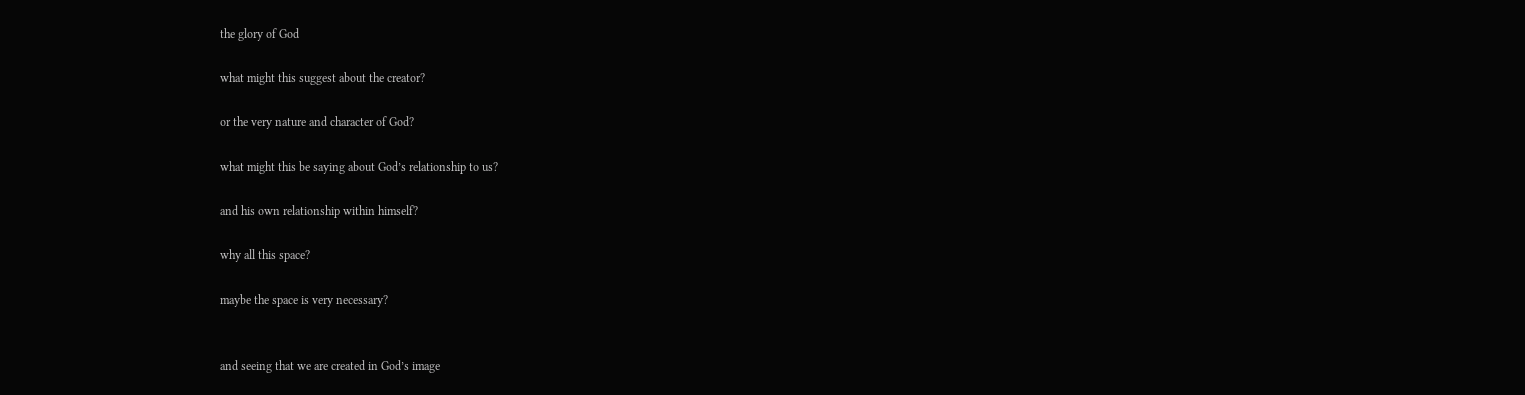the glory of God

what might this suggest about the creator?

or the very nature and character of God?

what might this be saying about God’s relationship to us?

and his own relationship within himself?

why all this space?

maybe the space is very necessary?


and seeing that we are created in God’s image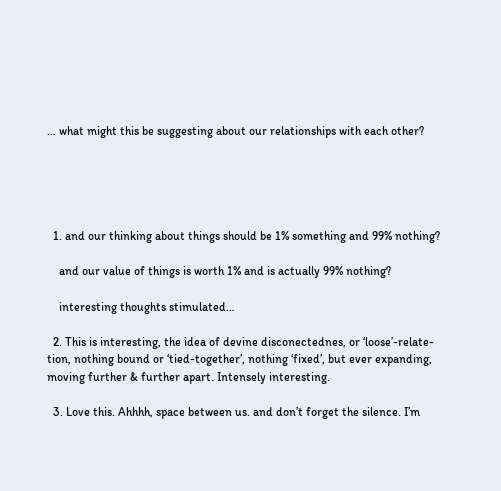… what might this be suggesting about our relationships with each other?





  1. and our thinking about things should be 1% something and 99% nothing?

    and our value of things is worth 1% and is actually 99% nothing?

    interesting thoughts stimulated…

  2. This is interesting, the idea of devine disconectednes, or ‘loose’-relate-tion, nothing bound or ‘tied-together’, nothing ‘fixed’, but ever expanding, moving further & further apart. Intensely interesting.

  3. Love this. Ahhhh, space between us. and don’t forget the silence. I’m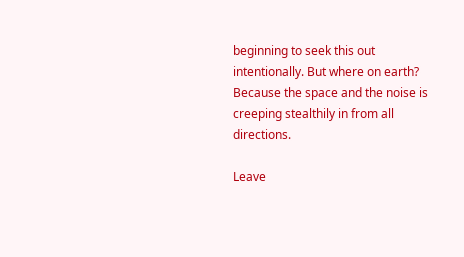beginning to seek this out intentionally. But where on earth? Because the space and the noise is creeping stealthily in from all directions.

Leave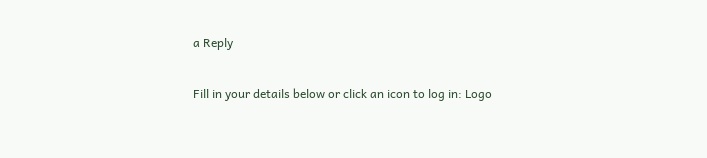a Reply

Fill in your details below or click an icon to log in: Logo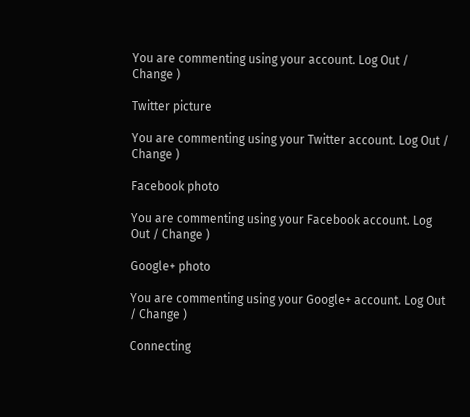You are commenting using your account. Log Out / Change )

Twitter picture

You are commenting using your Twitter account. Log Out / Change )

Facebook photo

You are commenting using your Facebook account. Log Out / Change )

Google+ photo

You are commenting using your Google+ account. Log Out / Change )

Connecting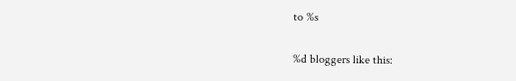to %s

%d bloggers like this: